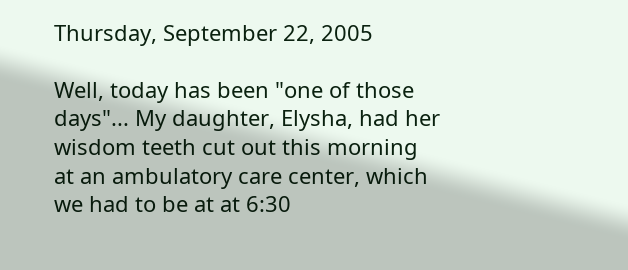Thursday, September 22, 2005

Well, today has been "one of those days"... My daughter, Elysha, had her wisdom teeth cut out this morning at an ambulatory care center, which we had to be at at 6:30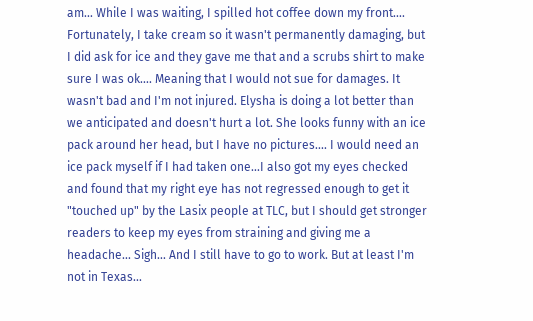am... While I was waiting, I spilled hot coffee down my front.... Fortunately, I take cream so it wasn't permanently damaging, but I did ask for ice and they gave me that and a scrubs shirt to make sure I was ok.... Meaning that I would not sue for damages. It wasn't bad and I'm not injured. Elysha is doing a lot better than we anticipated and doesn't hurt a lot. She looks funny with an ice pack around her head, but I have no pictures.... I would need an ice pack myself if I had taken one...I also got my eyes checked and found that my right eye has not regressed enough to get it "touched up" by the Lasix people at TLC, but I should get stronger readers to keep my eyes from straining and giving me a headache... Sigh... And I still have to go to work. But at least I'm not in Texas...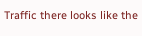Traffic there looks like the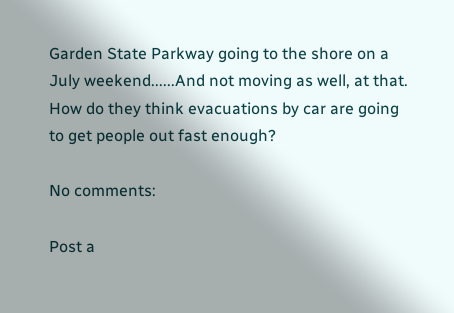Garden State Parkway going to the shore on a July weekend......And not moving as well, at that. How do they think evacuations by car are going to get people out fast enough?

No comments:

Post a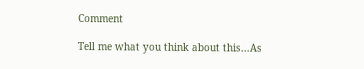Comment

Tell me what you think about this...As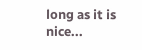long as it is nice...